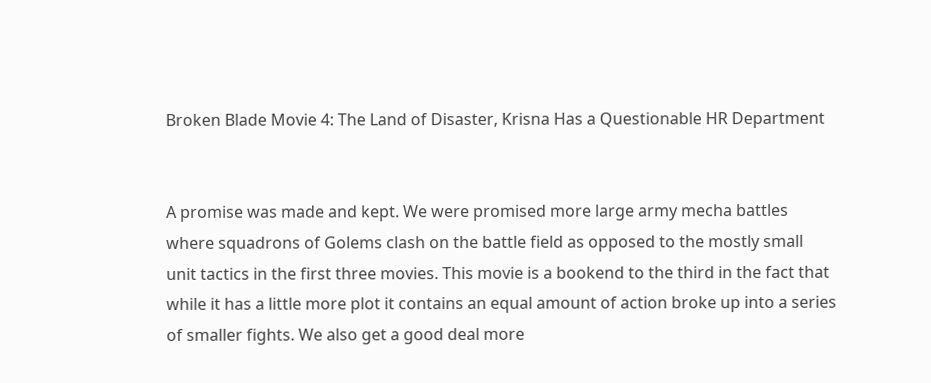Broken Blade Movie 4: The Land of Disaster, Krisna Has a Questionable HR Department


A promise was made and kept. We were promised more large army mecha battles where squadrons of Golems clash on the battle field as opposed to the mostly small unit tactics in the first three movies. This movie is a bookend to the third in the fact that while it has a little more plot it contains an equal amount of action broke up into a series of smaller fights. We also get a good deal more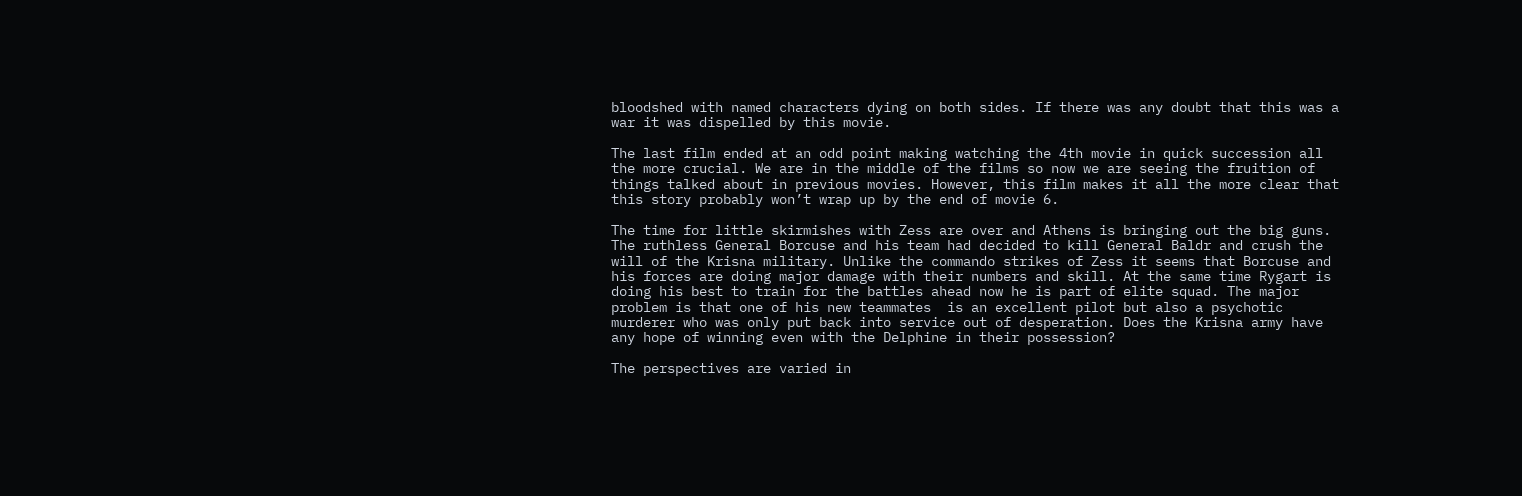bloodshed with named characters dying on both sides. If there was any doubt that this was a war it was dispelled by this movie.

The last film ended at an odd point making watching the 4th movie in quick succession all the more crucial. We are in the middle of the films so now we are seeing the fruition of things talked about in previous movies. However, this film makes it all the more clear that this story probably won’t wrap up by the end of movie 6.

The time for little skirmishes with Zess are over and Athens is bringing out the big guns. The ruthless General Borcuse and his team had decided to kill General Baldr and crush the will of the Krisna military. Unlike the commando strikes of Zess it seems that Borcuse and his forces are doing major damage with their numbers and skill. At the same time Rygart is doing his best to train for the battles ahead now he is part of elite squad. The major problem is that one of his new teammates  is an excellent pilot but also a psychotic murderer who was only put back into service out of desperation. Does the Krisna army have any hope of winning even with the Delphine in their possession?

The perspectives are varied in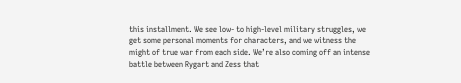this installment. We see low- to high-level military struggles, we get some personal moments for characters, and we witness the might of true war from each side. We’re also coming off an intense battle between Rygart and Zess that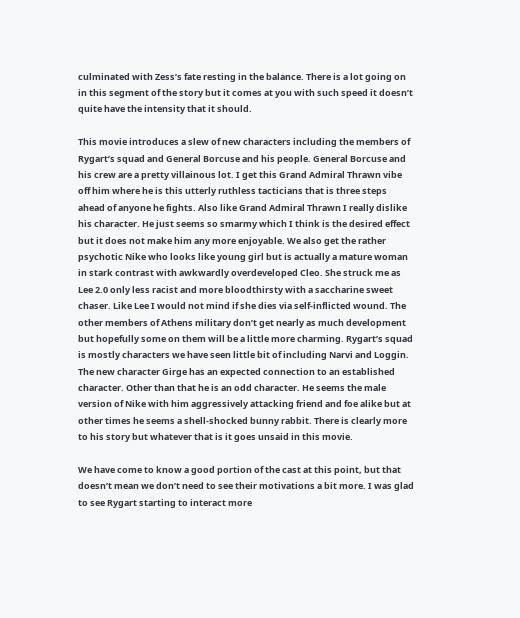culminated with Zess’s fate resting in the balance. There is a lot going on in this segment of the story but it comes at you with such speed it doesn’t quite have the intensity that it should.

This movie introduces a slew of new characters including the members of Rygart’s squad and General Borcuse and his people. General Borcuse and his crew are a pretty villainous lot. I get this Grand Admiral Thrawn vibe off him where he is this utterly ruthless tacticians that is three steps ahead of anyone he fights. Also like Grand Admiral Thrawn I really dislike his character. He just seems so smarmy which I think is the desired effect but it does not make him any more enjoyable. We also get the rather psychotic Nike who looks like young girl but is actually a mature woman in stark contrast with awkwardly overdeveloped Cleo. She struck me as Lee 2.0 only less racist and more bloodthirsty with a saccharine sweet chaser. Like Lee I would not mind if she dies via self-inflicted wound. The other members of Athens military don’t get nearly as much development but hopefully some on them will be a little more charming. Rygart’s squad is mostly characters we have seen little bit of including Narvi and Loggin. The new character Girge has an expected connection to an established character. Other than that he is an odd character. He seems the male version of Nike with him aggressively attacking friend and foe alike but at other times he seems a shell-shocked bunny rabbit. There is clearly more to his story but whatever that is it goes unsaid in this movie.

We have come to know a good portion of the cast at this point, but that doesn’t mean we don’t need to see their motivations a bit more. I was glad to see Rygart starting to interact more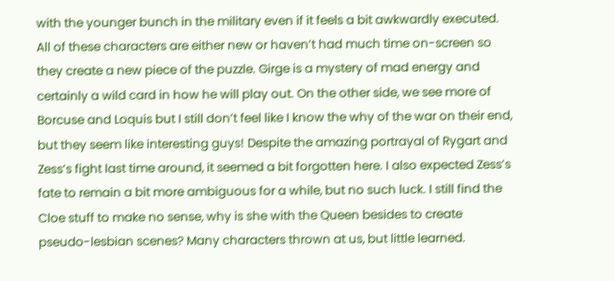with the younger bunch in the military even if it feels a bit awkwardly executed. All of these characters are either new or haven’t had much time on-screen so they create a new piece of the puzzle. Girge is a mystery of mad energy and certainly a wild card in how he will play out. On the other side, we see more of Borcuse and Loquis but I still don’t feel like I know the why of the war on their end, but they seem like interesting guys! Despite the amazing portrayal of Rygart and Zess’s fight last time around, it seemed a bit forgotten here. I also expected Zess’s fate to remain a bit more ambiguous for a while, but no such luck. I still find the Cloe stuff to make no sense, why is she with the Queen besides to create pseudo-lesbian scenes? Many characters thrown at us, but little learned.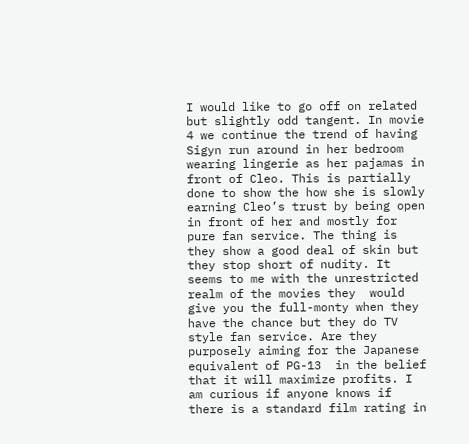I would like to go off on related but slightly odd tangent. In movie 4 we continue the trend of having Sigyn run around in her bedroom wearing lingerie as her pajamas in front of Cleo. This is partially done to show the how she is slowly earning Cleo’s trust by being open in front of her and mostly for pure fan service. The thing is they show a good deal of skin but they stop short of nudity. It seems to me with the unrestricted realm of the movies they  would give you the full-monty when they have the chance but they do TV style fan service. Are they purposely aiming for the Japanese equivalent of PG-13  in the belief that it will maximize profits. I am curious if anyone knows if there is a standard film rating in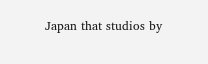Japan that studios by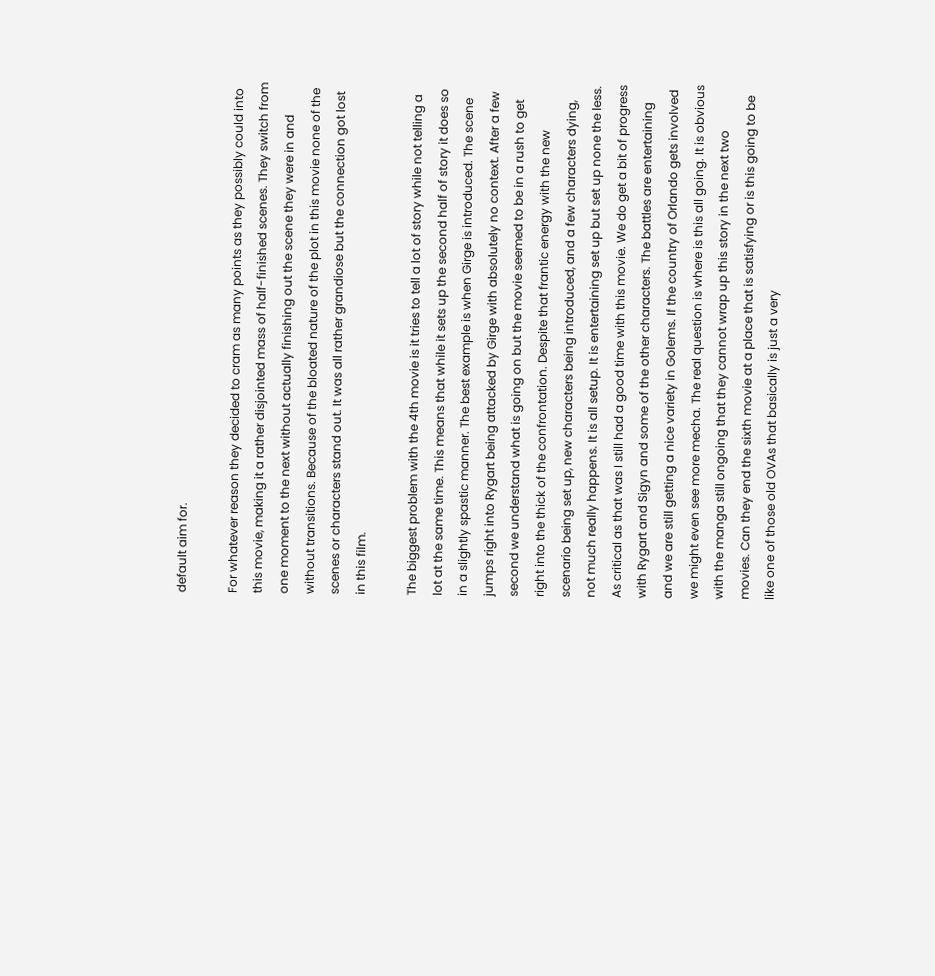default aim for.

For whatever reason they decided to cram as many points as they possibly could into this movie, making it a rather disjointed mass of half-finished scenes. They switch from one moment to the next without actually finishing out the scene they were in and without transitions. Because of the bloated nature of the plot in this movie none of the scenes or characters stand out. It was all rather grandiose but the connection got lost in this film.

The biggest problem with the 4th movie is it tries to tell a lot of story while not telling a lot at the same time. This means that while it sets up the second half of story it does so in a slightly spastic manner. The best example is when Girge is introduced. The scene jumps right into Rygart being attacked by Girge with absolutely no context. After a few second we understand what is going on but the movie seemed to be in a rush to get right into the thick of the confrontation. Despite that frantic energy with the new scenario being set up, new characters being introduced, and a few characters dying, not much really happens. It is all setup. It is entertaining set up but set up none the less.  As critical as that was I still had a good time with this movie. We do get a bit of progress with Rygart and Sigyn and some of the other characters. The battles are entertaining and we are still getting a nice variety in Golems. If the country of Orlando gets involved we might even see more mecha. The real question is where is this all going. It is obvious with the manga still ongoing that they cannot wrap up this story in the next two movies. Can they end the sixth movie at a place that is satisfying or is this going to be like one of those old OVAs that basically is just a very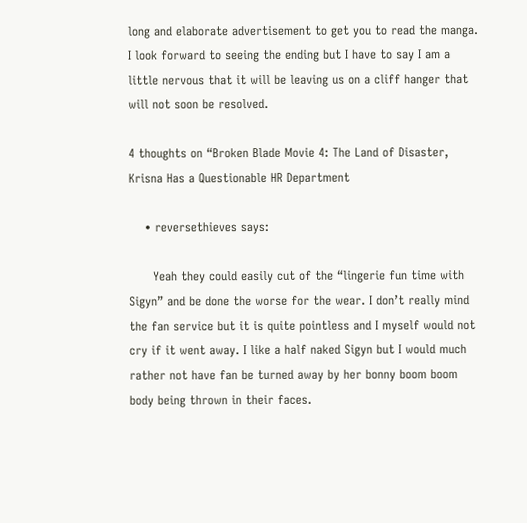long and elaborate advertisement to get you to read the manga. I look forward to seeing the ending but I have to say I am a little nervous that it will be leaving us on a cliff hanger that will not soon be resolved.

4 thoughts on “Broken Blade Movie 4: The Land of Disaster, Krisna Has a Questionable HR Department

    • reversethieves says:

      Yeah they could easily cut of the “lingerie fun time with Sigyn” and be done the worse for the wear. I don’t really mind the fan service but it is quite pointless and I myself would not cry if it went away. I like a half naked Sigyn but I would much rather not have fan be turned away by her bonny boom boom body being thrown in their faces.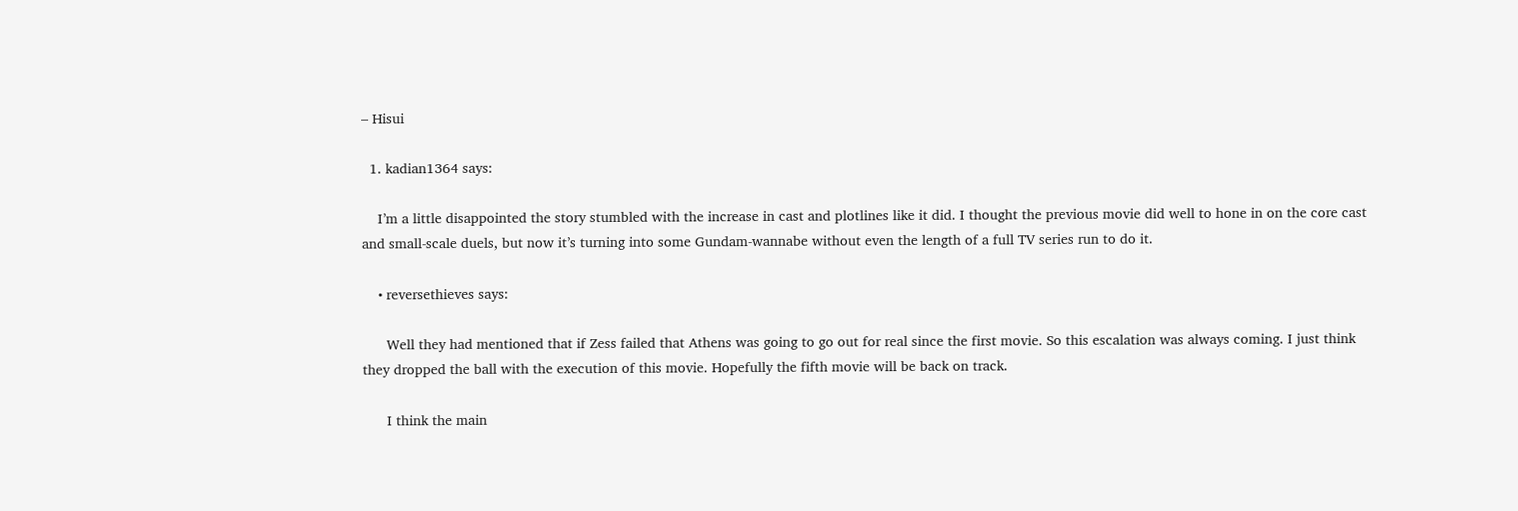– Hisui

  1. kadian1364 says:

    I’m a little disappointed the story stumbled with the increase in cast and plotlines like it did. I thought the previous movie did well to hone in on the core cast and small-scale duels, but now it’s turning into some Gundam-wannabe without even the length of a full TV series run to do it.

    • reversethieves says:

      Well they had mentioned that if Zess failed that Athens was going to go out for real since the first movie. So this escalation was always coming. I just think they dropped the ball with the execution of this movie. Hopefully the fifth movie will be back on track.

      I think the main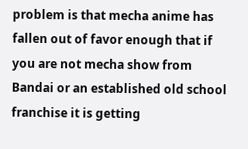problem is that mecha anime has fallen out of favor enough that if you are not mecha show from Bandai or an established old school franchise it is getting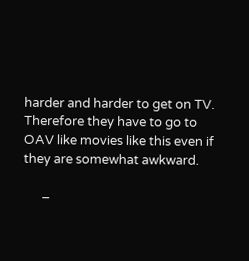harder and harder to get on TV. Therefore they have to go to OAV like movies like this even if they are somewhat awkward.

      –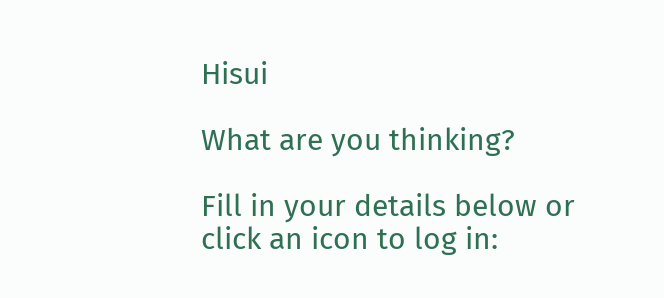Hisui

What are you thinking?

Fill in your details below or click an icon to log in: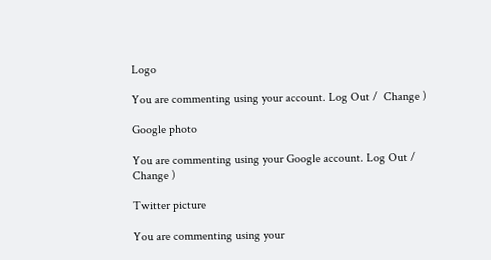Logo

You are commenting using your account. Log Out /  Change )

Google photo

You are commenting using your Google account. Log Out /  Change )

Twitter picture

You are commenting using your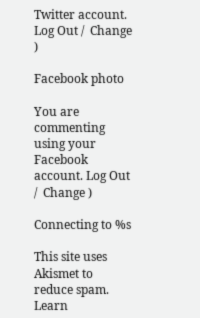Twitter account. Log Out /  Change )

Facebook photo

You are commenting using your Facebook account. Log Out /  Change )

Connecting to %s

This site uses Akismet to reduce spam. Learn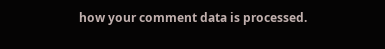how your comment data is processed.